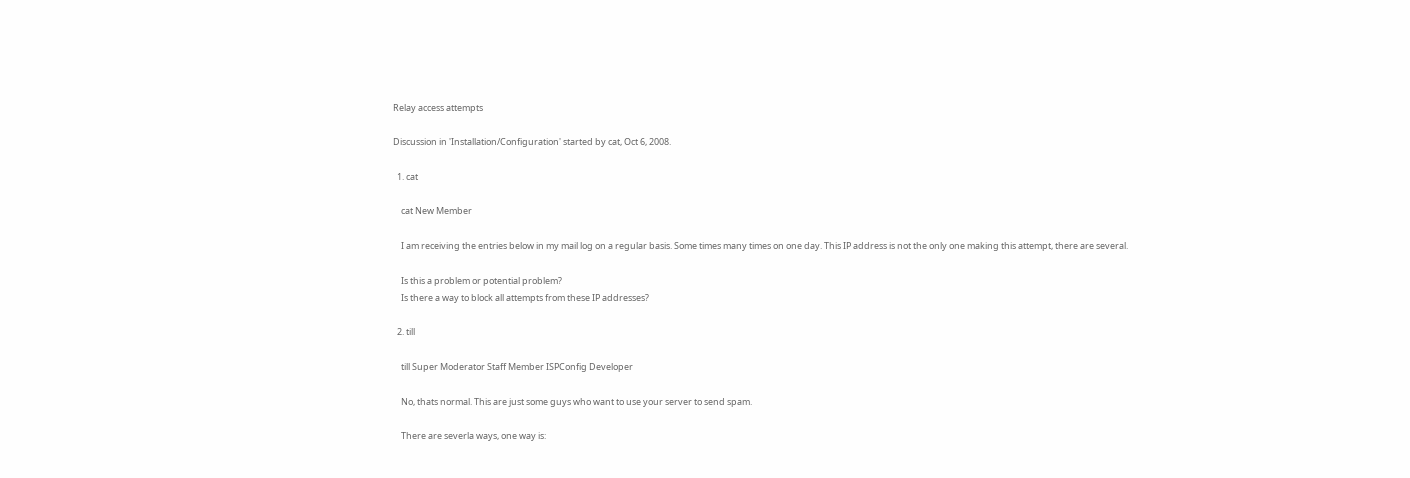Relay access attempts

Discussion in 'Installation/Configuration' started by cat, Oct 6, 2008.

  1. cat

    cat New Member

    I am receiving the entries below in my mail log on a regular basis. Some times many times on one day. This IP address is not the only one making this attempt, there are several.

    Is this a problem or potential problem?
    Is there a way to block all attempts from these IP addresses?

  2. till

    till Super Moderator Staff Member ISPConfig Developer

    No, thats normal. This are just some guys who want to use your server to send spam.

    There are severla ways, one way is: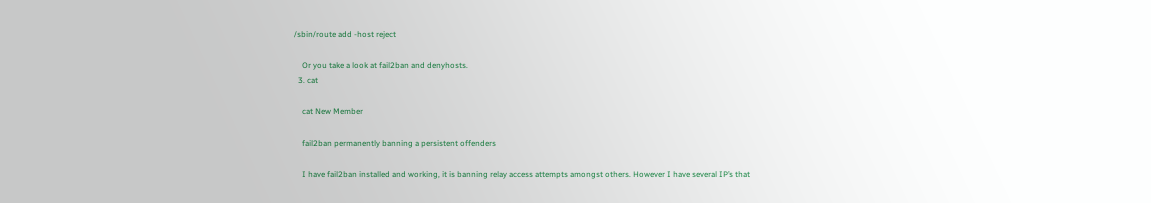/sbin/route add -host reject

    Or you take a look at fail2ban and denyhosts.
  3. cat

    cat New Member

    fail2ban permanently banning a persistent offenders

    I have fail2ban installed and working, it is banning relay access attempts amongst others. However I have several IP’s that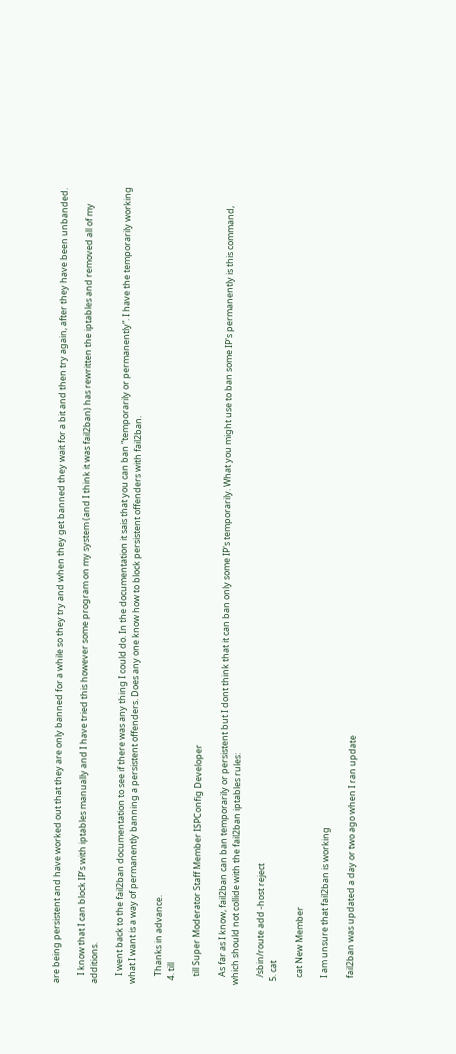are being persistent and have worked out that they are only banned for a while so they try and when they get banned they wait for a bit and then try again, after they have been unbanded.

    I know that I can block IP’s with iptables manually and I have tried this however some program on my system (and I think it was fail2ban) has rewritten the iptables and removed all of my additions.

    I went back to the fail2ban documentation to see if there was any thing I could do. In the documentation it sais that you can ban “temporarily or permanently”. I have the temporarily working what I want is a way of permanently banning a persistent offenders. Does any one know how to block persistent offenders with fail2ban.

    Thanks in advance.
  4. till

    till Super Moderator Staff Member ISPConfig Developer

    As far as I know, fail2ban can ban temporarily or persistent but I dont think that it can ban only some IP's temporarily. What you might use to ban some IP's permanently is this command, which should not collide with the fail2ban iptables rules:

    /sbin/route add -host reject
  5. cat

    cat New Member

    I am unsure that fail2ban is working

    fail2ban was updated a day or two ago when I ran update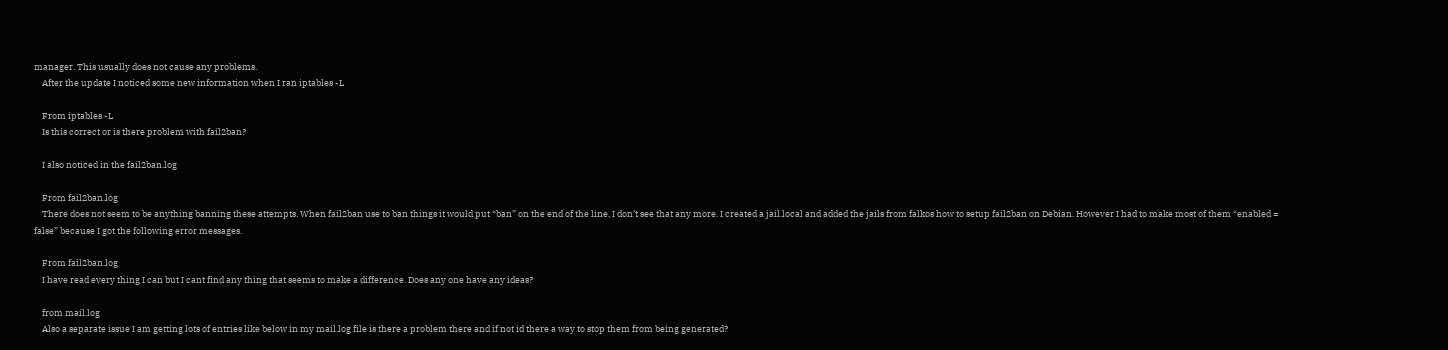manager. This usually does not cause any problems.
    After the update I noticed some new information when I ran iptables -L

    From iptables -L
    Is this correct or is there problem with fail2ban?

    I also noticed in the fail2ban.log

    From fail2ban.log
    There does not seem to be anything banning these attempts. When fail2ban use to ban things it would put “ban” on the end of the line, I don’t see that any more. I created a jail.local and added the jails from falkos how to setup fail2ban on Debian. However I had to make most of them “enabled = false” because I got the following error messages.

    From fail2ban.log
    I have read every thing I can but I cant find any thing that seems to make a difference. Does any one have any ideas?

    from mail.log
    Also a separate issue I am getting lots of entries like below in my mail.log file is there a problem there and if not id there a way to stop them from being generated?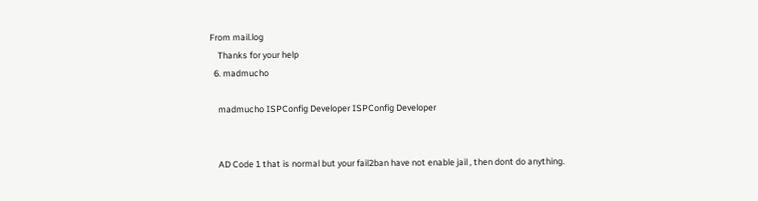From mail.log
    Thanks for your help
  6. madmucho

    madmucho ISPConfig Developer ISPConfig Developer


    AD Code 1 that is normal but your fail2ban have not enable jail , then dont do anything.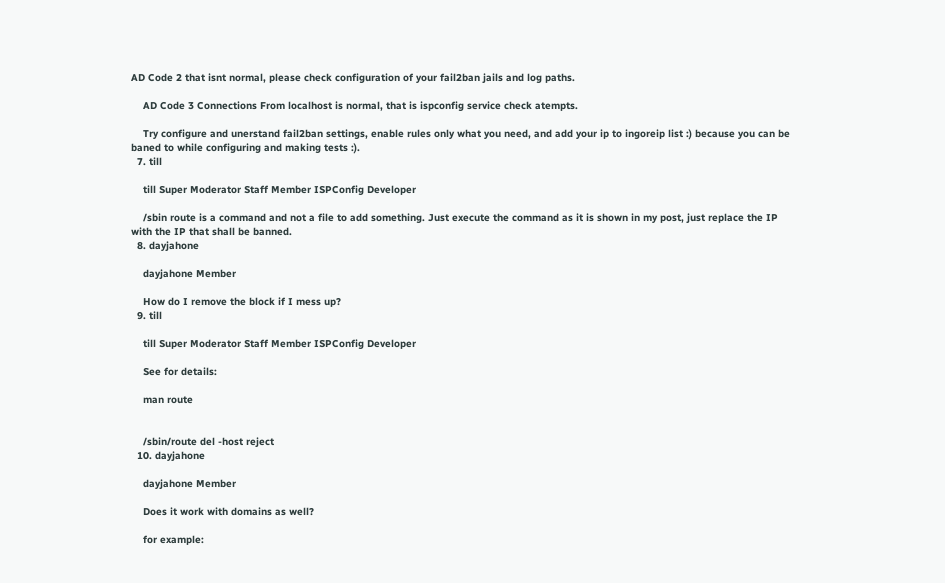AD Code 2 that isnt normal, please check configuration of your fail2ban jails and log paths.

    AD Code 3 Connections From localhost is normal, that is ispconfig service check atempts.

    Try configure and unerstand fail2ban settings, enable rules only what you need, and add your ip to ingoreip list :) because you can be baned to while configuring and making tests :).
  7. till

    till Super Moderator Staff Member ISPConfig Developer

    /sbin route is a command and not a file to add something. Just execute the command as it is shown in my post, just replace the IP with the IP that shall be banned.
  8. dayjahone

    dayjahone Member

    How do I remove the block if I mess up?
  9. till

    till Super Moderator Staff Member ISPConfig Developer

    See for details:

    man route


    /sbin/route del -host reject
  10. dayjahone

    dayjahone Member

    Does it work with domains as well?

    for example: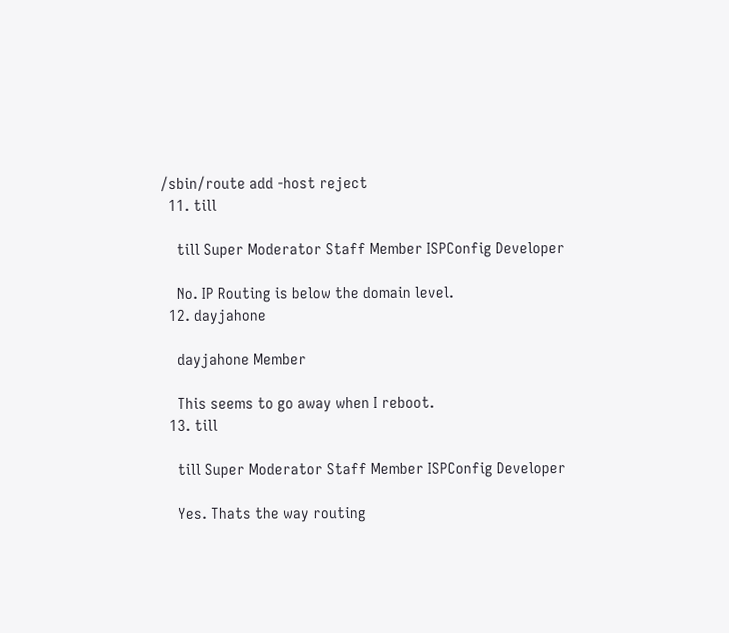/sbin/route add -host reject
  11. till

    till Super Moderator Staff Member ISPConfig Developer

    No. IP Routing is below the domain level.
  12. dayjahone

    dayjahone Member

    This seems to go away when I reboot.
  13. till

    till Super Moderator Staff Member ISPConfig Developer

    Yes. Thats the way routing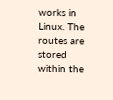works in Linux. The routes are stored within the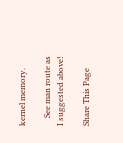kernel memory.

    See man route as I suggested above!

Share This Page